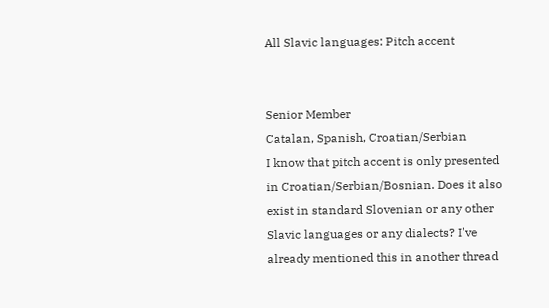All Slavic languages: Pitch accent


Senior Member
Catalan, Spanish, Croatian/Serbian
I know that pitch accent is only presented in Croatian/Serbian/Bosnian. Does it also exist in standard Slovenian or any other Slavic languages or any dialects? I've already mentioned this in another thread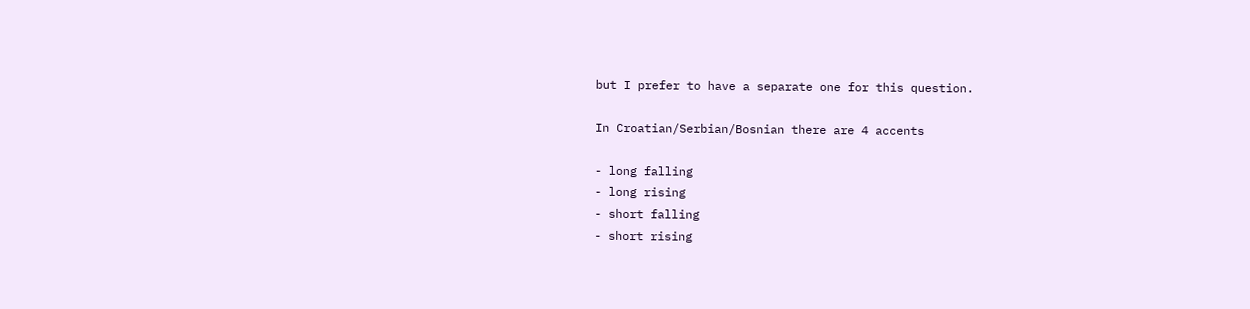but I prefer to have a separate one for this question.

In Croatian/Serbian/Bosnian there are 4 accents

- long falling
- long rising
- short falling
- short rising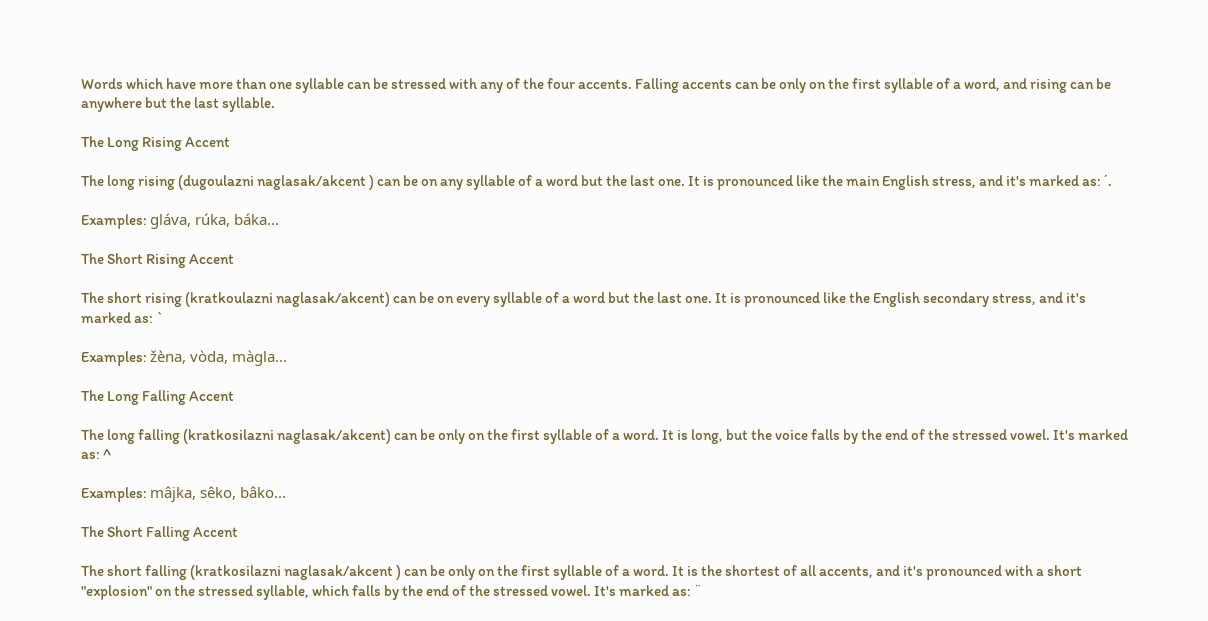Words which have more than one syllable can be stressed with any of the four accents. Falling accents can be only on the first syllable of a word, and rising can be anywhere but the last syllable.

The Long Rising Accent

The long rising (dugoulazni naglasak/akcent ) can be on any syllable of a word but the last one. It is pronounced like the main English stress, and it's marked as: ΄.

Examples: gláva, rúka, báka...

The Short Rising Accent

The short rising (kratkoulazni naglasak/akcent) can be on every syllable of a word but the last one. It is pronounced like the English secondary stress, and it's marked as: `

Examples: žèna, vòda, màgla...

The Long Falling Accent

The long falling (kratkosilazni naglasak/akcent) can be only on the first syllable of a word. It is long, but the voice falls by the end of the stressed vowel. It's marked as: ^

Examples: mâjka, sêko, bâko...

The Short Falling Accent

The short falling (kratkosilazni naglasak/akcent ) can be only on the first syllable of a word. It is the shortest of all accents, and it's pronounced with a short "explosion" on the stressed syllable, which falls by the end of the stressed vowel. It's marked as: ¨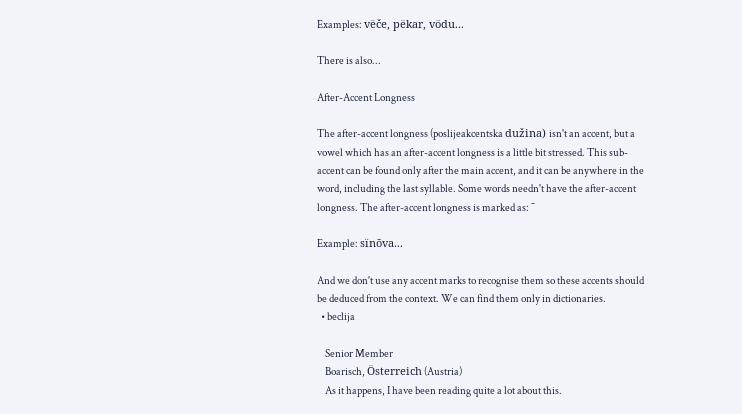Examples: vëče, pëkar, vödu...

There is also...

After-Accent Longness

The after-accent longness (poslijeakcentska dužina) isn't an accent, but a vowel which has an after-accent longness is a little bit stressed. This sub-accent can be found only after the main accent, and it can be anywhere in the word, including the last syllable. Some words needn't have the after-accent longness. The after-accent longness is marked as: ˉ

Example: sïnōva...

And we don't use any accent marks to recognise them so these accents should be deduced from the context. We can find them only in dictionaries.
  • beclija

    Senior Member
    Boarisch, Österreich (Austria)
    As it happens, I have been reading quite a lot about this.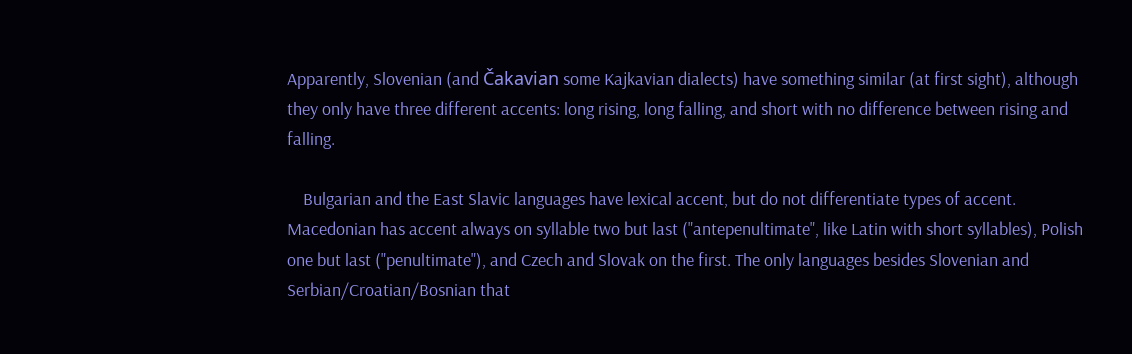Apparently, Slovenian (and Čakavian some Kajkavian dialects) have something similar (at first sight), although they only have three different accents: long rising, long falling, and short with no difference between rising and falling.

    Bulgarian and the East Slavic languages have lexical accent, but do not differentiate types of accent. Macedonian has accent always on syllable two but last ("antepenultimate", like Latin with short syllables), Polish one but last ("penultimate"), and Czech and Slovak on the first. The only languages besides Slovenian and Serbian/Croatian/Bosnian that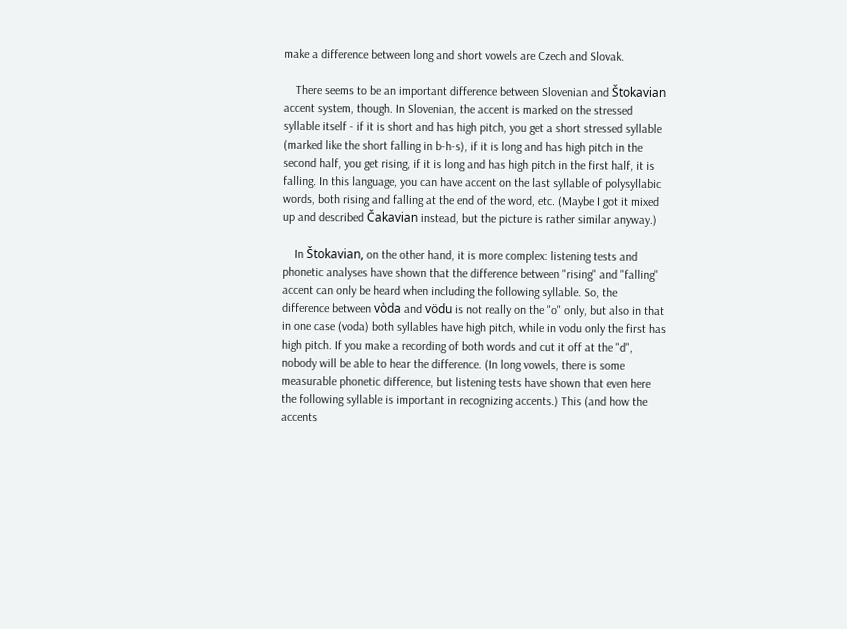make a difference between long and short vowels are Czech and Slovak.

    There seems to be an important difference between Slovenian and Štokavian accent system, though. In Slovenian, the accent is marked on the stressed syllable itself - if it is short and has high pitch, you get a short stressed syllable (marked like the short falling in b-h-s), if it is long and has high pitch in the second half, you get rising, if it is long and has high pitch in the first half, it is falling. In this language, you can have accent on the last syllable of polysyllabic words, both rising and falling at the end of the word, etc. (Maybe I got it mixed up and described Čakavian instead, but the picture is rather similar anyway.)

    In Štokavian, on the other hand, it is more complex: listening tests and phonetic analyses have shown that the difference between "rising" and "falling" accent can only be heard when including the following syllable. So, the difference between vòda and vödu is not really on the "o" only, but also in that in one case (voda) both syllables have high pitch, while in vodu only the first has high pitch. If you make a recording of both words and cut it off at the "d", nobody will be able to hear the difference. (In long vowels, there is some measurable phonetic difference, but listening tests have shown that even here the following syllable is important in recognizing accents.) This (and how the accents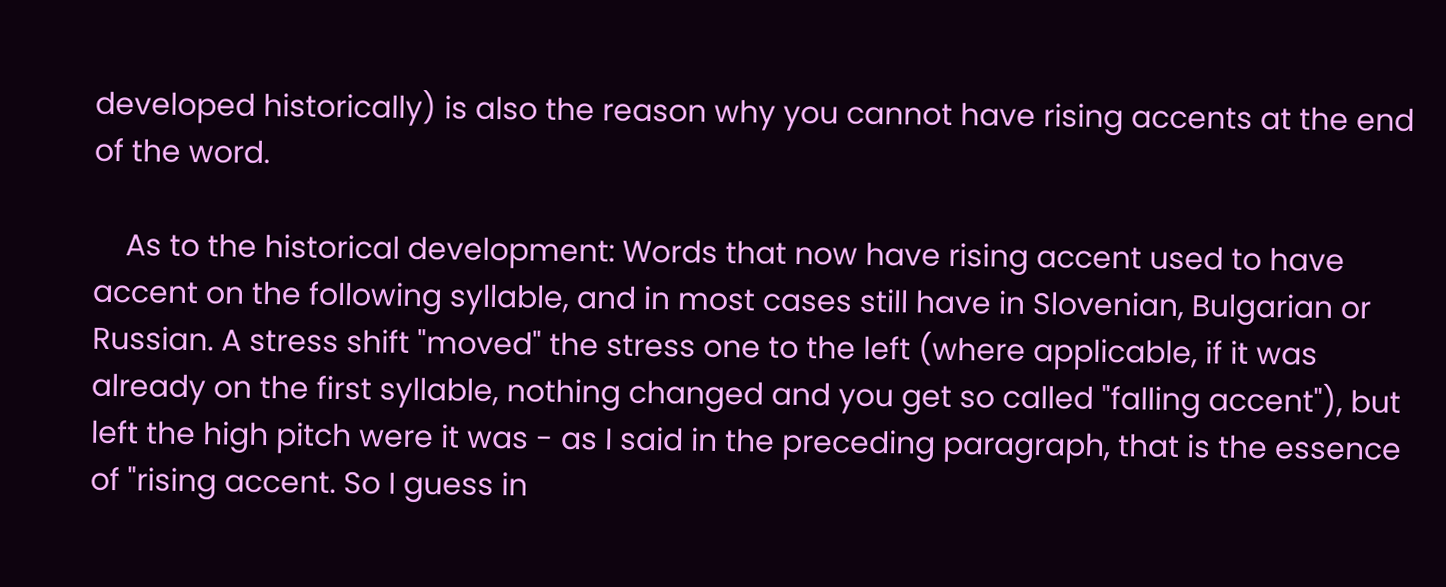developed historically) is also the reason why you cannot have rising accents at the end of the word.

    As to the historical development: Words that now have rising accent used to have accent on the following syllable, and in most cases still have in Slovenian, Bulgarian or Russian. A stress shift "moved" the stress one to the left (where applicable, if it was already on the first syllable, nothing changed and you get so called "falling accent"), but left the high pitch were it was - as I said in the preceding paragraph, that is the essence of "rising accent. So I guess in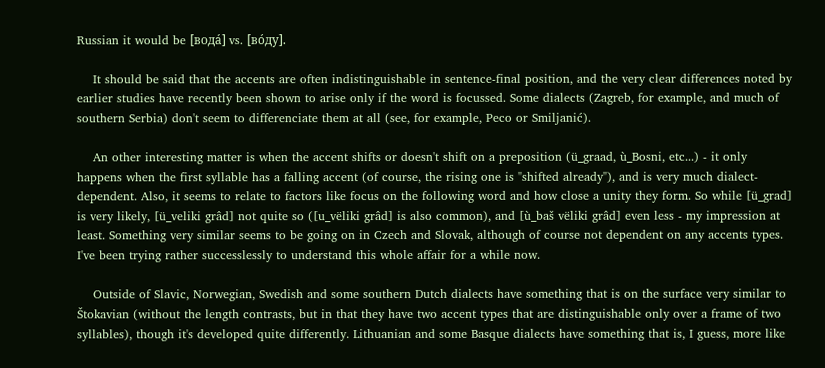Russian it would be [водá] vs. [вóду].

    It should be said that the accents are often indistinguishable in sentence-final position, and the very clear differences noted by earlier studies have recently been shown to arise only if the word is focussed. Some dialects (Zagreb, for example, and much of southern Serbia) don't seem to differenciate them at all (see, for example, Peco or Smiljanić).

    An other interesting matter is when the accent shifts or doesn't shift on a preposition (ü_graad, ù_Bosni, etc...) - it only happens when the first syllable has a falling accent (of course, the rising one is "shifted already"), and is very much dialect-dependent. Also, it seems to relate to factors like focus on the following word and how close a unity they form. So while [ü_grad] is very likely, [ü_veliki grâd] not quite so ([u_vëliki grâd] is also common), and [ù_baš vëliki grâd] even less - my impression at least. Something very similar seems to be going on in Czech and Slovak, although of course not dependent on any accents types. I've been trying rather successlessly to understand this whole affair for a while now.

    Outside of Slavic, Norwegian, Swedish and some southern Dutch dialects have something that is on the surface very similar to Štokavian (without the length contrasts, but in that they have two accent types that are distinguishable only over a frame of two syllables), though it's developed quite differently. Lithuanian and some Basque dialects have something that is, I guess, more like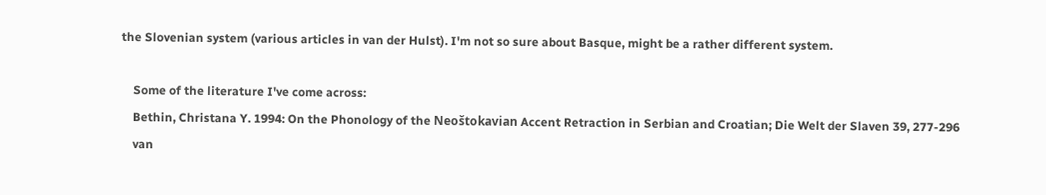the Slovenian system (various articles in van der Hulst). I'm not so sure about Basque, might be a rather different system.

    Some of the literature I've come across:
    Bethin, Christana Y. 1994: On the Phonology of the Neoštokavian Accent Retraction in Serbian and Croatian; Die Welt der Slaven 39, 277-296
    van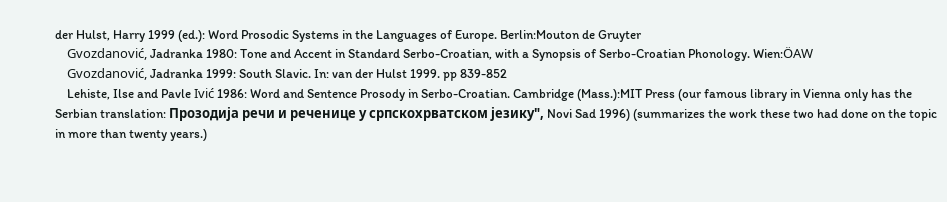der Hulst, Harry 1999 (ed.): Word Prosodic Systems in the Languages of Europe. Berlin:Mouton de Gruyter
    Gvozdanović, Jadranka 1980: Tone and Accent in Standard Serbo-Croatian, with a Synopsis of Serbo-Croatian Phonology. Wien:ÖAW
    Gvozdanović, Jadranka 1999: South Slavic. In: van der Hulst 1999. pp 839-852
    Lehiste, Ilse and Pavle Ivić 1986: Word and Sentence Prosody in Serbo-Croatian. Cambridge (Mass.):MIT Press (our famous library in Vienna only has the Serbian translation: Прозодија речи и реченице у српскохрватском језику", Novi Sad 1996) (summarizes the work these two had done on the topic in more than twenty years.)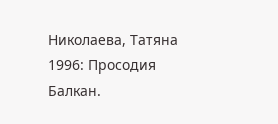Николаева, Татяна 1996: Просодия Балкан.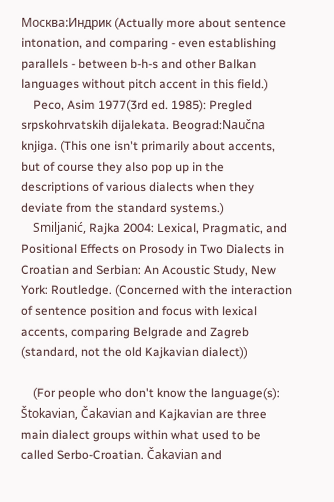Москва:Индрик (Actually more about sentence intonation, and comparing - even establishing parallels - between b-h-s and other Balkan languages without pitch accent in this field.)
    Peco, Asim 1977(3rd ed. 1985): Pregled srpskohrvatskih dijalekata. Beograd:Naučna knjiga. (This one isn't primarily about accents, but of course they also pop up in the descriptions of various dialects when they deviate from the standard systems.)
    Smiljanić, Rajka 2004: Lexical, Pragmatic, and Positional Effects on Prosody in Two Dialects in Croatian and Serbian: An Acoustic Study, New York: Routledge. (Concerned with the interaction of sentence position and focus with lexical accents, comparing Belgrade and Zagreb (standard, not the old Kajkavian dialect))

    (For people who don't know the language(s): Štokavian, Čakavian and Kajkavian are three main dialect groups within what used to be called Serbo-Croatian. Čakavian and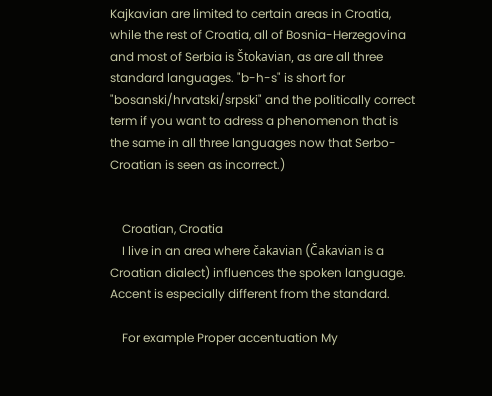Kajkavian are limited to certain areas in Croatia, while the rest of Croatia, all of Bosnia-Herzegovina and most of Serbia is Štokavian, as are all three standard languages. "b-h-s" is short for "bosanski/hrvatski/srpski" and the politically correct term if you want to adress a phenomenon that is the same in all three languages now that Serbo-Croatian is seen as incorrect.)


    Croatian, Croatia
    I live in an area where čakavian (Čakavian is a Croatian dialect) influences the spoken language. Accent is especially different from the standard.

    For example Proper accentuation My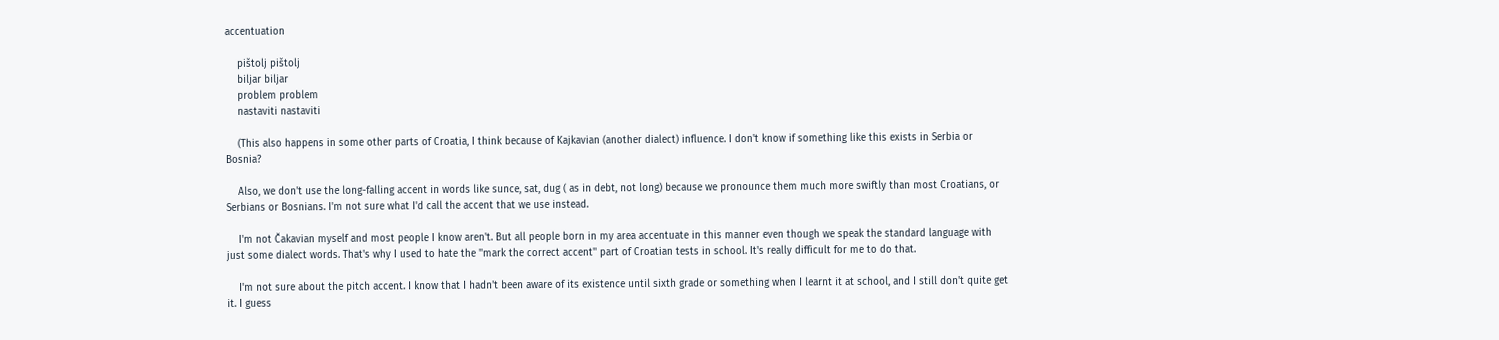accentuation

    pištolj pištolj
    biljar biljar
    problem problem
    nastaviti nastaviti

    (This also happens in some other parts of Croatia, I think because of Kajkavian (another dialect) influence. I don't know if something like this exists in Serbia or Bosnia?

    Also, we don't use the long-falling accent in words like sunce, sat, dug ( as in debt, not long) because we pronounce them much more swiftly than most Croatians, or Serbians or Bosnians. I'm not sure what I'd call the accent that we use instead.

    I'm not Čakavian myself and most people I know aren't. But all people born in my area accentuate in this manner even though we speak the standard language with just some dialect words. That's why I used to hate the ''mark the correct accent'' part of Croatian tests in school. It's really difficult for me to do that.

    I'm not sure about the pitch accent. I know that I hadn't been aware of its existence until sixth grade or something when I learnt it at school, and I still don't quite get it. I guess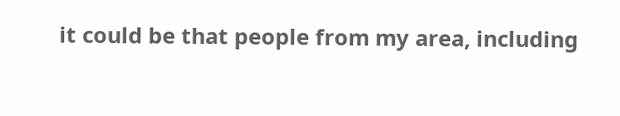it could be that people from my area, including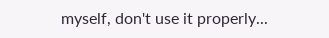myself, don't use it properly...